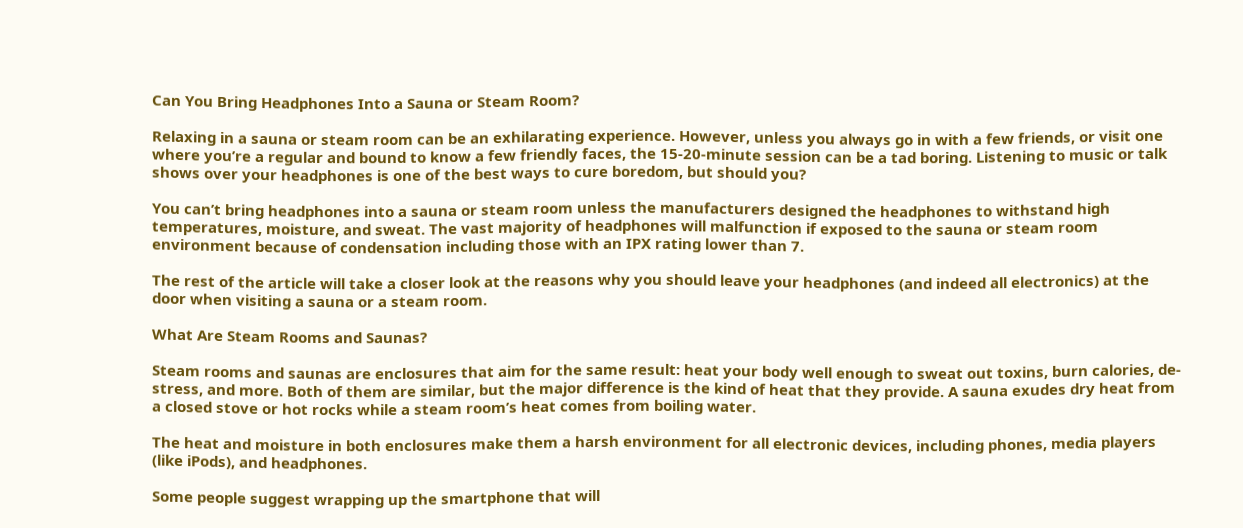Can You Bring Headphones Into a Sauna or Steam Room?

Relaxing in a sauna or steam room can be an exhilarating experience. However, unless you always go in with a few friends, or visit one where you’re a regular and bound to know a few friendly faces, the 15-20-minute session can be a tad boring. Listening to music or talk shows over your headphones is one of the best ways to cure boredom, but should you?

You can’t bring headphones into a sauna or steam room unless the manufacturers designed the headphones to withstand high temperatures, moisture, and sweat. The vast majority of headphones will malfunction if exposed to the sauna or steam room environment because of condensation including those with an IPX rating lower than 7.

The rest of the article will take a closer look at the reasons why you should leave your headphones (and indeed all electronics) at the door when visiting a sauna or a steam room.

What Are Steam Rooms and Saunas?

Steam rooms and saunas are enclosures that aim for the same result: heat your body well enough to sweat out toxins, burn calories, de-stress, and more. Both of them are similar, but the major difference is the kind of heat that they provide. A sauna exudes dry heat from a closed stove or hot rocks while a steam room’s heat comes from boiling water.

The heat and moisture in both enclosures make them a harsh environment for all electronic devices, including phones, media players (like iPods), and headphones.

Some people suggest wrapping up the smartphone that will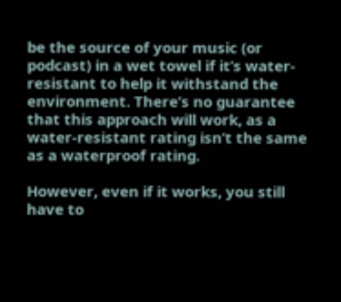be the source of your music (or podcast) in a wet towel if it’s water-resistant to help it withstand the environment. There’s no guarantee that this approach will work, as a water-resistant rating isn’t the same as a waterproof rating.

However, even if it works, you still have to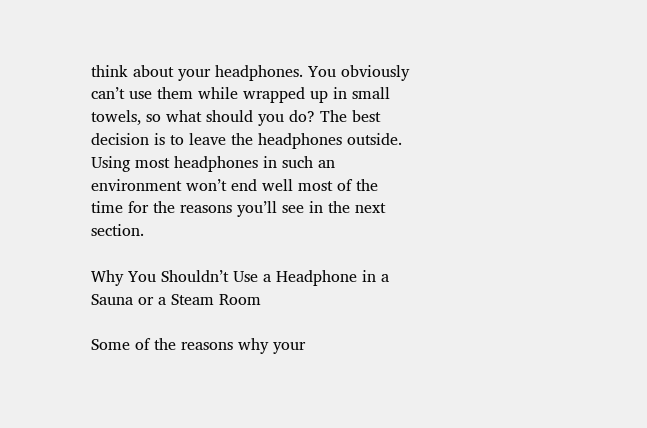think about your headphones. You obviously can’t use them while wrapped up in small towels, so what should you do? The best decision is to leave the headphones outside. Using most headphones in such an environment won’t end well most of the time for the reasons you’ll see in the next section.

Why You Shouldn’t Use a Headphone in a Sauna or a Steam Room

Some of the reasons why your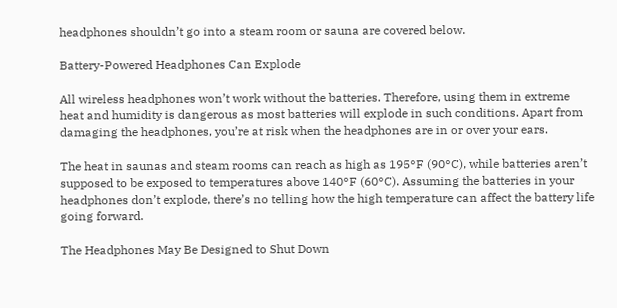headphones shouldn’t go into a steam room or sauna are covered below.

Battery-Powered Headphones Can Explode

All wireless headphones won’t work without the batteries. Therefore, using them in extreme heat and humidity is dangerous as most batteries will explode in such conditions. Apart from damaging the headphones, you’re at risk when the headphones are in or over your ears.

The heat in saunas and steam rooms can reach as high as 195°F (90°C), while batteries aren’t supposed to be exposed to temperatures above 140°F (60°C). Assuming the batteries in your headphones don’t explode, there’s no telling how the high temperature can affect the battery life going forward.

The Headphones May Be Designed to Shut Down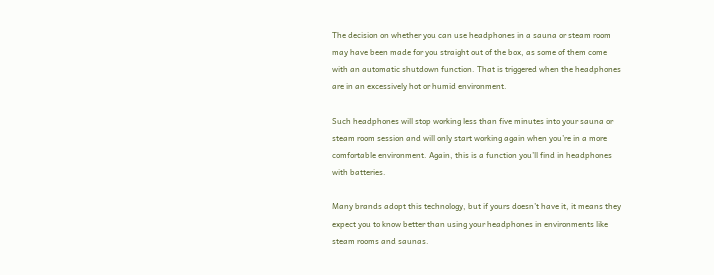The decision on whether you can use headphones in a sauna or steam room may have been made for you straight out of the box, as some of them come with an automatic shutdown function. That is triggered when the headphones are in an excessively hot or humid environment.

Such headphones will stop working less than five minutes into your sauna or steam room session and will only start working again when you’re in a more comfortable environment. Again, this is a function you’ll find in headphones with batteries.

Many brands adopt this technology, but if yours doesn’t have it, it means they expect you to know better than using your headphones in environments like steam rooms and saunas.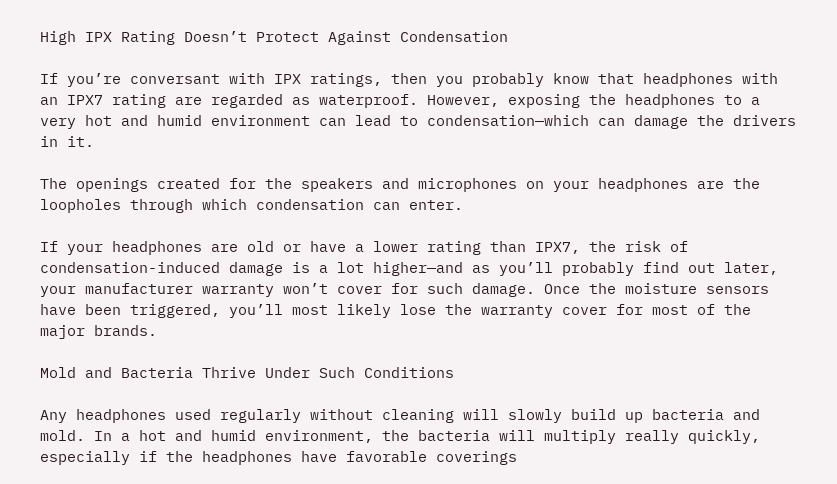High IPX Rating Doesn’t Protect Against Condensation

If you’re conversant with IPX ratings, then you probably know that headphones with an IPX7 rating are regarded as waterproof. However, exposing the headphones to a very hot and humid environment can lead to condensation—which can damage the drivers in it.

The openings created for the speakers and microphones on your headphones are the loopholes through which condensation can enter.

If your headphones are old or have a lower rating than IPX7, the risk of condensation-induced damage is a lot higher—and as you’ll probably find out later, your manufacturer warranty won’t cover for such damage. Once the moisture sensors have been triggered, you’ll most likely lose the warranty cover for most of the major brands.

Mold and Bacteria Thrive Under Such Conditions

Any headphones used regularly without cleaning will slowly build up bacteria and mold. In a hot and humid environment, the bacteria will multiply really quickly, especially if the headphones have favorable coverings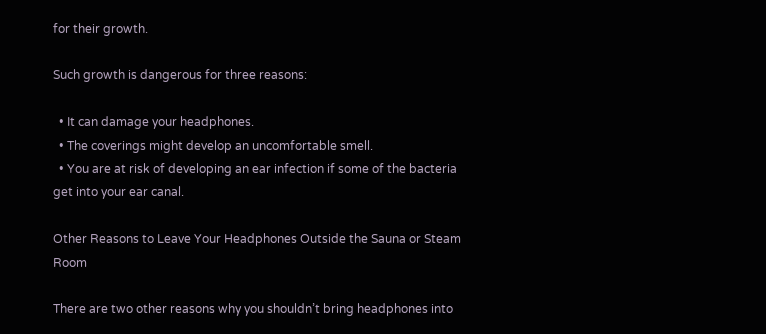for their growth.

Such growth is dangerous for three reasons:

  • It can damage your headphones.
  • The coverings might develop an uncomfortable smell.
  • You are at risk of developing an ear infection if some of the bacteria get into your ear canal.

Other Reasons to Leave Your Headphones Outside the Sauna or Steam Room

There are two other reasons why you shouldn’t bring headphones into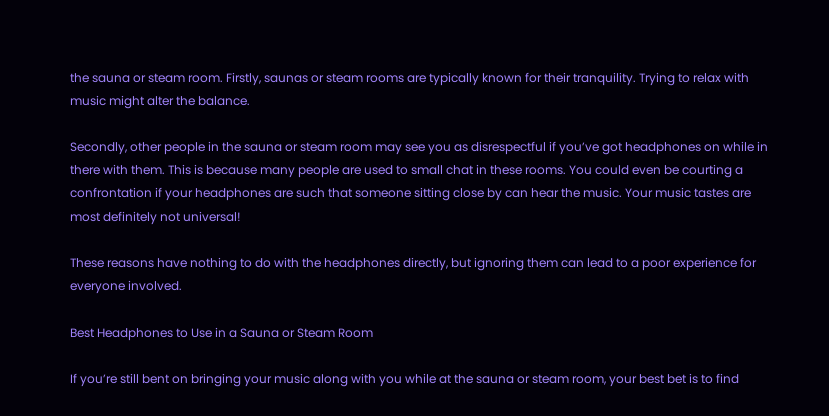the sauna or steam room. Firstly, saunas or steam rooms are typically known for their tranquility. Trying to relax with music might alter the balance.

Secondly, other people in the sauna or steam room may see you as disrespectful if you’ve got headphones on while in there with them. This is because many people are used to small chat in these rooms. You could even be courting a confrontation if your headphones are such that someone sitting close by can hear the music. Your music tastes are most definitely not universal!

These reasons have nothing to do with the headphones directly, but ignoring them can lead to a poor experience for everyone involved.

Best Headphones to Use in a Sauna or Steam Room

If you’re still bent on bringing your music along with you while at the sauna or steam room, your best bet is to find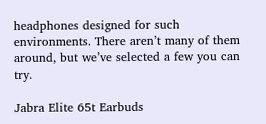headphones designed for such environments. There aren’t many of them around, but we’ve selected a few you can try.

Jabra Elite 65t Earbuds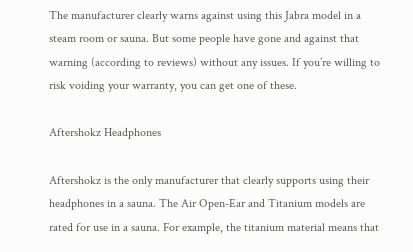The manufacturer clearly warns against using this Jabra model in a steam room or sauna. But some people have gone and against that warning (according to reviews) without any issues. If you’re willing to risk voiding your warranty, you can get one of these.

Aftershokz Headphones

Aftershokz is the only manufacturer that clearly supports using their headphones in a sauna. The Air Open-Ear and Titanium models are rated for use in a sauna. For example, the titanium material means that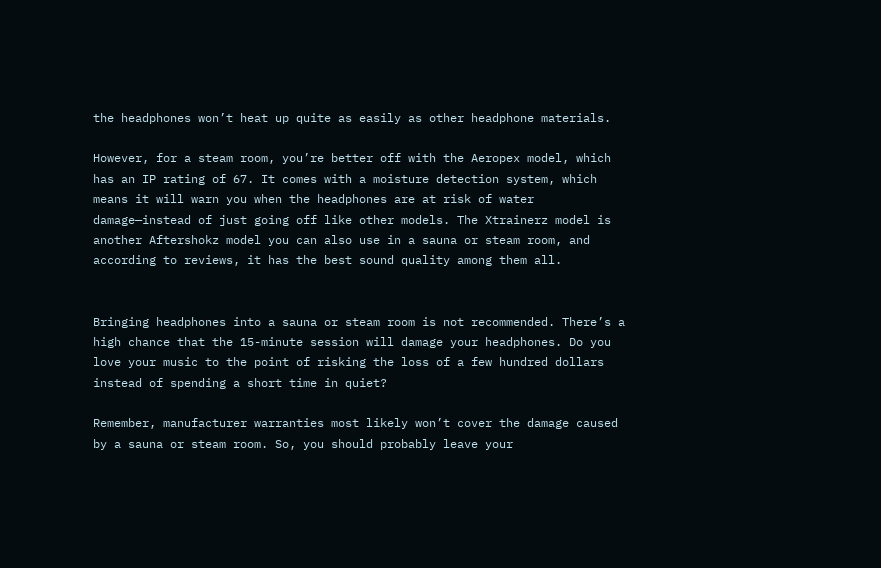the headphones won’t heat up quite as easily as other headphone materials.

However, for a steam room, you’re better off with the Aeropex model, which has an IP rating of 67. It comes with a moisture detection system, which means it will warn you when the headphones are at risk of water damage—instead of just going off like other models. The Xtrainerz model is another Aftershokz model you can also use in a sauna or steam room, and according to reviews, it has the best sound quality among them all.


Bringing headphones into a sauna or steam room is not recommended. There’s a high chance that the 15-minute session will damage your headphones. Do you love your music to the point of risking the loss of a few hundred dollars instead of spending a short time in quiet?

Remember, manufacturer warranties most likely won’t cover the damage caused by a sauna or steam room. So, you should probably leave your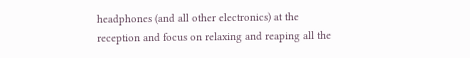headphones (and all other electronics) at the reception and focus on relaxing and reaping all the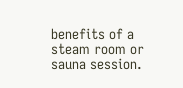benefits of a steam room or sauna session.